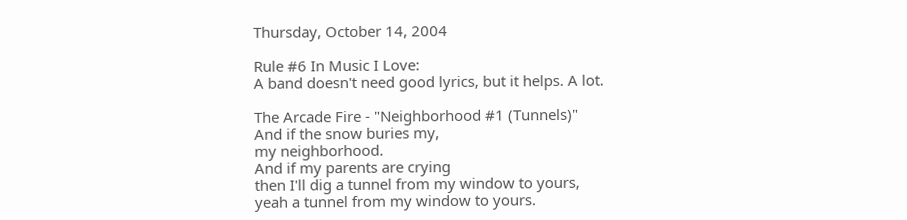Thursday, October 14, 2004

Rule #6 In Music I Love:
A band doesn't need good lyrics, but it helps. A lot.

The Arcade Fire - "Neighborhood #1 (Tunnels)"
And if the snow buries my,
my neighborhood.
And if my parents are crying
then I'll dig a tunnel from my window to yours,
yeah a tunnel from my window to yours.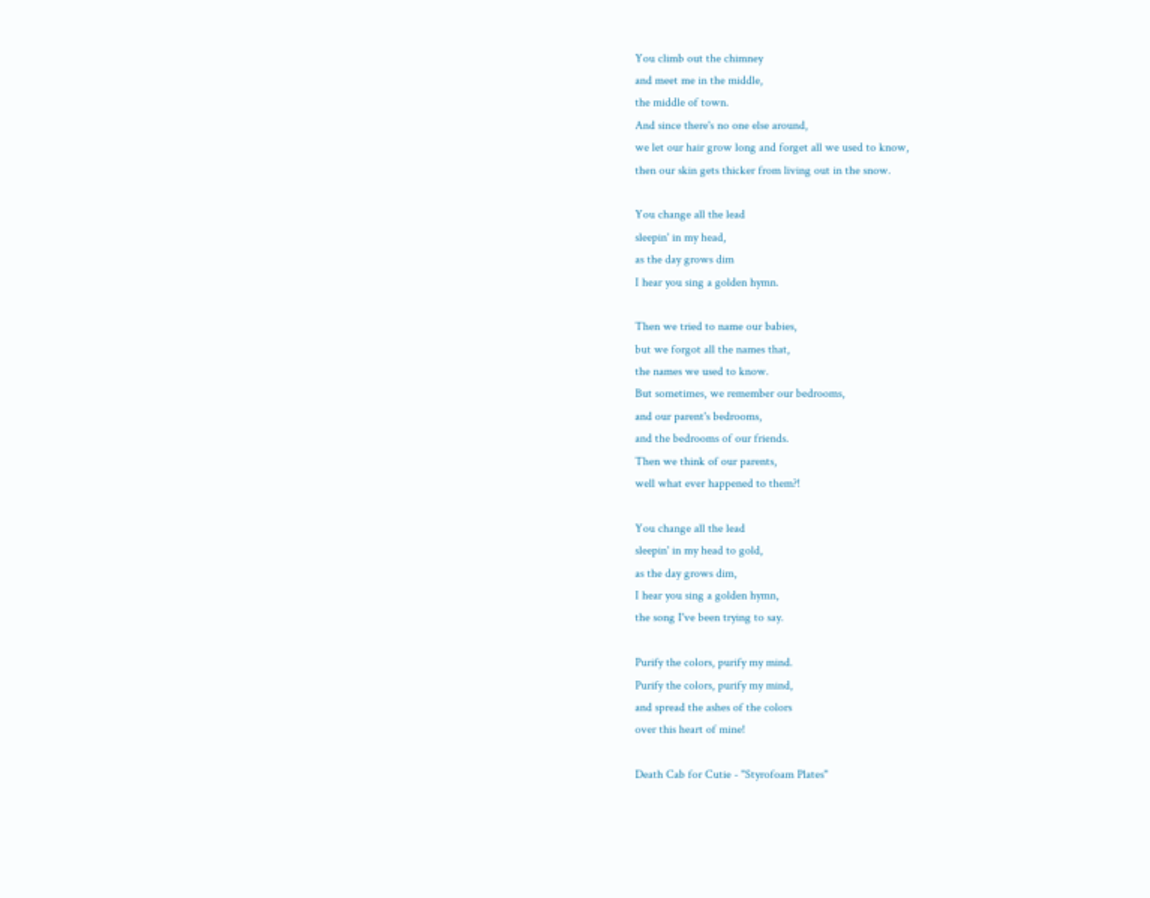You climb out the chimney
and meet me in the middle,
the middle of town.
And since there's no one else around,
we let our hair grow long and forget all we used to know,
then our skin gets thicker from living out in the snow.

You change all the lead
sleepin' in my head,
as the day grows dim
I hear you sing a golden hymn.

Then we tried to name our babies,
but we forgot all the names that,
the names we used to know.
But sometimes, we remember our bedrooms,
and our parent's bedrooms,
and the bedrooms of our friends.
Then we think of our parents,
well what ever happened to them?!

You change all the lead
sleepin' in my head to gold,
as the day grows dim,
I hear you sing a golden hymn,
the song I've been trying to say.

Purify the colors, purify my mind.
Purify the colors, purify my mind,
and spread the ashes of the colors
over this heart of mine!

Death Cab for Cutie - "Styrofoam Plates"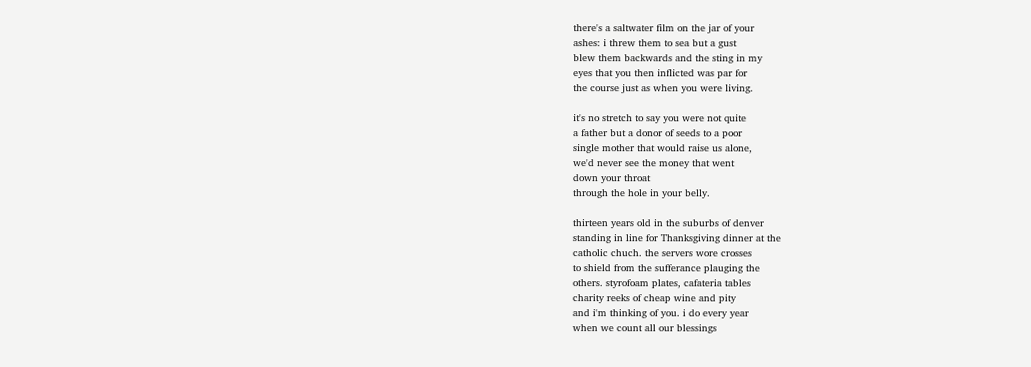there's a saltwater film on the jar of your
ashes: i threw them to sea but a gust
blew them backwards and the sting in my
eyes that you then inflicted was par for
the course just as when you were living.

it's no stretch to say you were not quite
a father but a donor of seeds to a poor
single mother that would raise us alone,
we'd never see the money that went
down your throat
through the hole in your belly.

thirteen years old in the suburbs of denver
standing in line for Thanksgiving dinner at the
catholic chuch. the servers wore crosses
to shield from the sufferance plauging the
others. styrofoam plates, cafateria tables
charity reeks of cheap wine and pity
and i'm thinking of you. i do every year
when we count all our blessings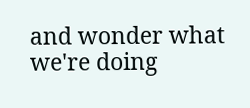and wonder what we're doing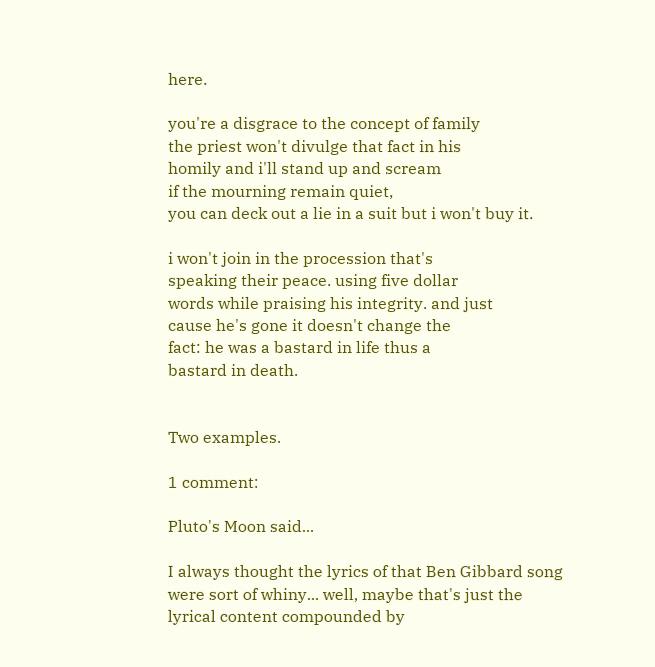here.

you're a disgrace to the concept of family
the priest won't divulge that fact in his
homily and i'll stand up and scream
if the mourning remain quiet,
you can deck out a lie in a suit but i won't buy it.

i won't join in the procession that's
speaking their peace. using five dollar
words while praising his integrity. and just
cause he's gone it doesn't change the
fact: he was a bastard in life thus a
bastard in death.


Two examples.

1 comment:

Pluto's Moon said...

I always thought the lyrics of that Ben Gibbard song were sort of whiny... well, maybe that's just the lyrical content compounded by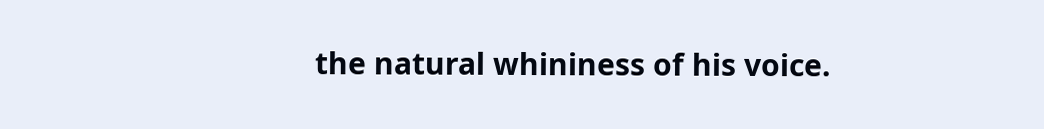the natural whininess of his voice.